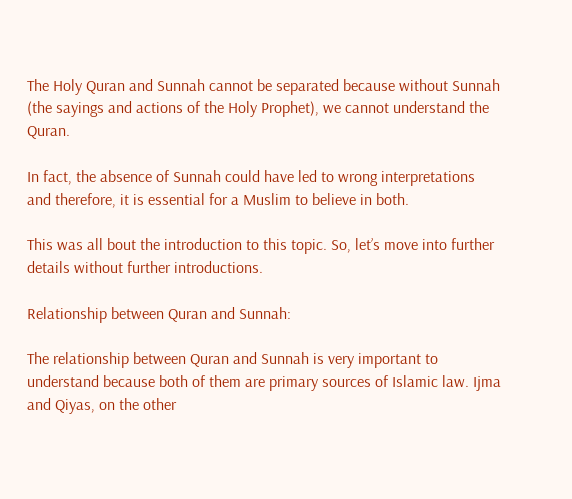The Holy Quran and Sunnah cannot be separated because without Sunnah (the sayings and actions of the Holy Prophet), we cannot understand the Quran.

In fact, the absence of Sunnah could have led to wrong interpretations and therefore, it is essential for a Muslim to believe in both.

This was all bout the introduction to this topic. So, let’s move into further details without further introductions.

Relationship between Quran and Sunnah:

The relationship between Quran and Sunnah is very important to understand because both of them are primary sources of Islamic law. Ijma and Qiyas, on the other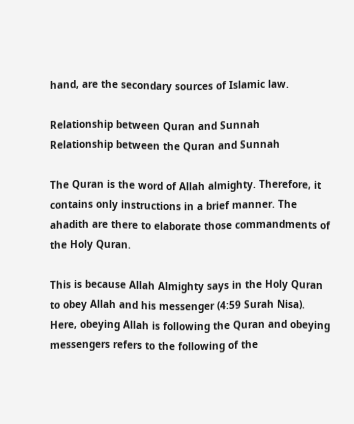hand, are the secondary sources of Islamic law.

Relationship between Quran and Sunnah
Relationship between the Quran and Sunnah

The Quran is the word of Allah almighty. Therefore, it contains only instructions in a brief manner. The ahadith are there to elaborate those commandments of the Holy Quran.

This is because Allah Almighty says in the Holy Quran to obey Allah and his messenger (4:59 Surah Nisa). Here, obeying Allah is following the Quran and obeying messengers refers to the following of the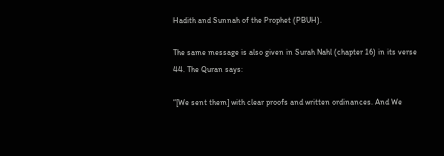Hadith and Sunnah of the Prophet (PBUH).

The same message is also given in Surah Nahl (chapter 16) in its verse 44. The Quran says:

“[We sent them] with clear proofs and written ordinances. And We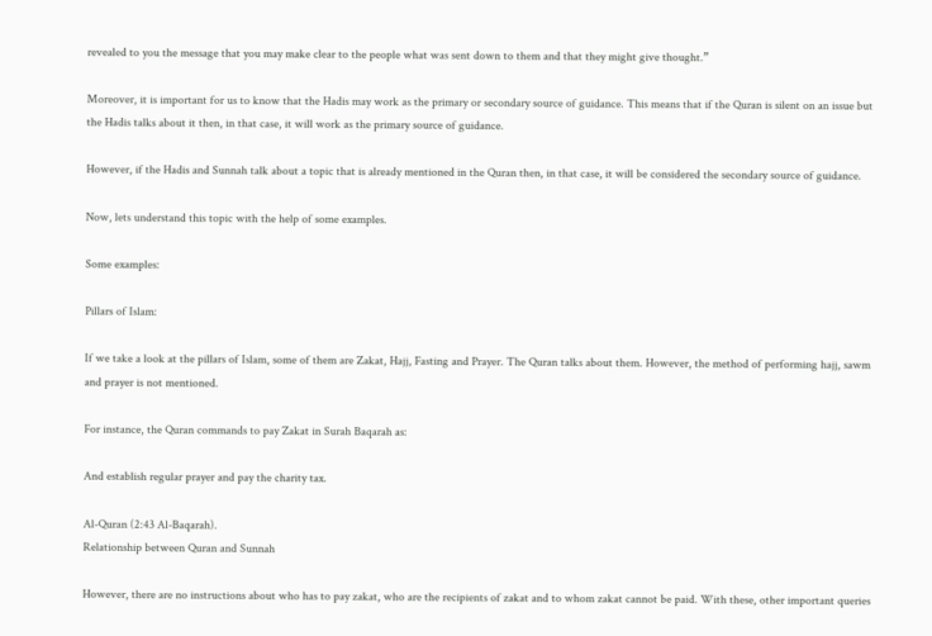revealed to you the message that you may make clear to the people what was sent down to them and that they might give thought.”

Moreover, it is important for us to know that the Hadis may work as the primary or secondary source of guidance. This means that if the Quran is silent on an issue but the Hadis talks about it then, in that case, it will work as the primary source of guidance.

However, if the Hadis and Sunnah talk about a topic that is already mentioned in the Quran then, in that case, it will be considered the secondary source of guidance.

Now, lets understand this topic with the help of some examples.

Some examples:

Pillars of Islam:

If we take a look at the pillars of Islam, some of them are Zakat, Hajj, Fasting and Prayer. The Quran talks about them. However, the method of performing hajj, sawm and prayer is not mentioned.

For instance, the Quran commands to pay Zakat in Surah Baqarah as:

And establish regular prayer and pay the charity tax.

Al-Quran (2:43 Al-Baqarah).
Relationship between Quran and Sunnah

However, there are no instructions about who has to pay zakat, who are the recipients of zakat and to whom zakat cannot be paid. With these, other important queries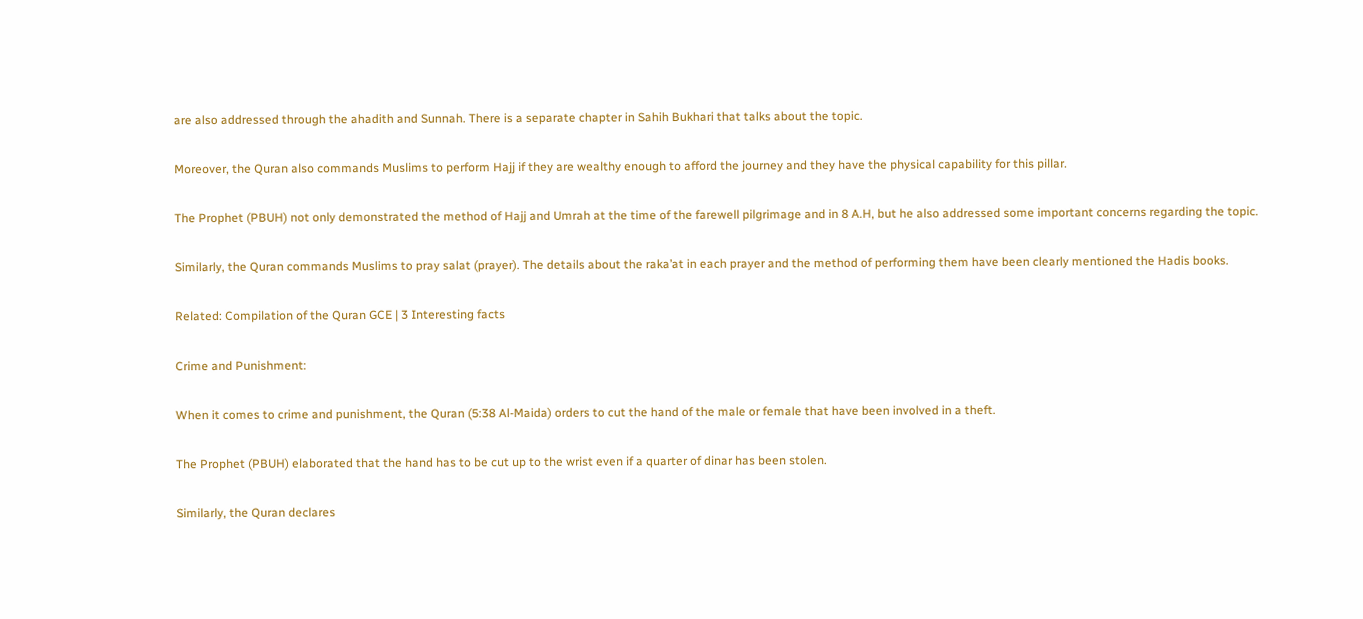are also addressed through the ahadith and Sunnah. There is a separate chapter in Sahih Bukhari that talks about the topic.

Moreover, the Quran also commands Muslims to perform Hajj if they are wealthy enough to afford the journey and they have the physical capability for this pillar.

The Prophet (PBUH) not only demonstrated the method of Hajj and Umrah at the time of the farewell pilgrimage and in 8 A.H, but he also addressed some important concerns regarding the topic.

Similarly, the Quran commands Muslims to pray salat (prayer). The details about the raka’at in each prayer and the method of performing them have been clearly mentioned the Hadis books.

Related: Compilation of the Quran GCE | 3 Interesting facts

Crime and Punishment:

When it comes to crime and punishment, the Quran (5:38 Al-Maida) orders to cut the hand of the male or female that have been involved in a theft.

The Prophet (PBUH) elaborated that the hand has to be cut up to the wrist even if a quarter of dinar has been stolen.

Similarly, the Quran declares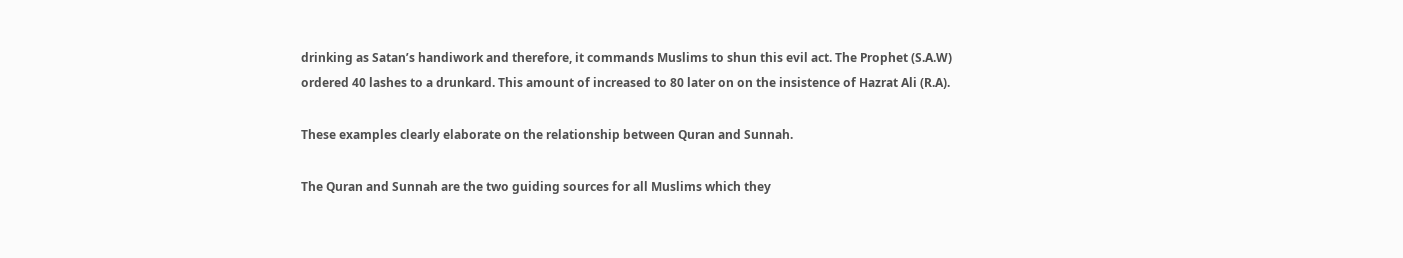drinking as Satan’s handiwork and therefore, it commands Muslims to shun this evil act. The Prophet (S.A.W) ordered 40 lashes to a drunkard. This amount of increased to 80 later on on the insistence of Hazrat Ali (R.A).

These examples clearly elaborate on the relationship between Quran and Sunnah.

The Quran and Sunnah are the two guiding sources for all Muslims which they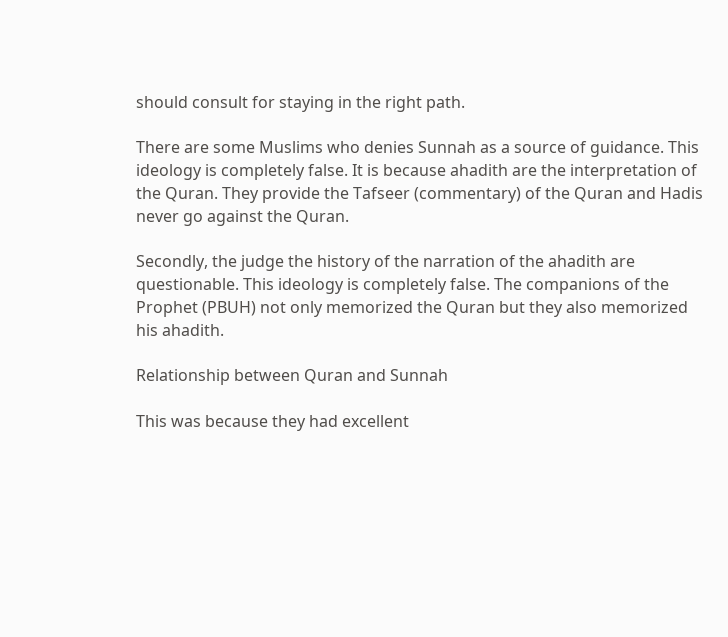should consult for staying in the right path.

There are some Muslims who denies Sunnah as a source of guidance. This ideology is completely false. It is because ahadith are the interpretation of the Quran. They provide the Tafseer (commentary) of the Quran and Hadis never go against the Quran.

Secondly, the judge the history of the narration of the ahadith are questionable. This ideology is completely false. The companions of the Prophet (PBUH) not only memorized the Quran but they also memorized his ahadith.

Relationship between Quran and Sunnah

This was because they had excellent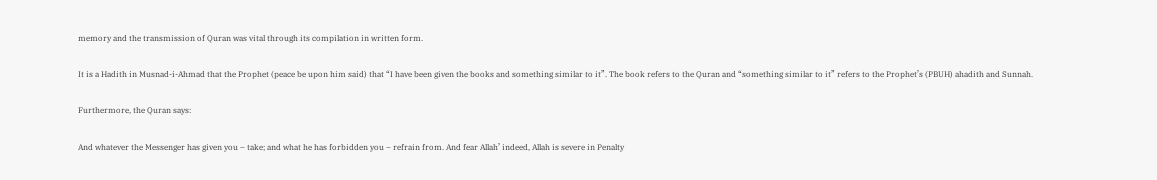memory and the transmission of Quran was vital through its compilation in written form.

It is a Hadith in Musnad-i-Ahmad that the Prophet (peace be upon him said) that “I have been given the books and something similar to it”. The book refers to the Quran and “something similar to it” refers to the Prophet’s (PBUH) ahadith and Sunnah.

Furthermore, the Quran says:

And whatever the Messenger has given you – take; and what he has forbidden you – refrain from. And fear Allah’ indeed, Allah is severe in Penalty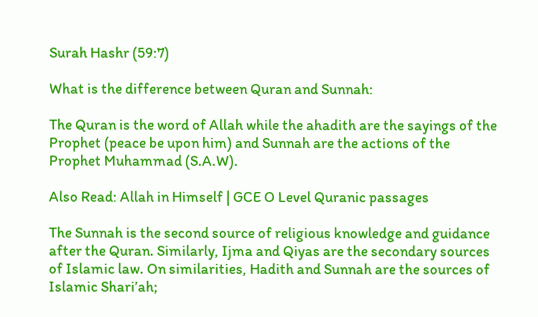Surah Hashr (59:7)

What is the difference between Quran and Sunnah:

The Quran is the word of Allah while the ahadith are the sayings of the Prophet (peace be upon him) and Sunnah are the actions of the Prophet Muhammad (S.A.W).

Also Read: Allah in Himself | GCE O Level Quranic passages

The Sunnah is the second source of religious knowledge and guidance after the Quran. Similarly, Ijma and Qiyas are the secondary sources of Islamic law. On similarities, Hadith and Sunnah are the sources of Islamic Shari’ah;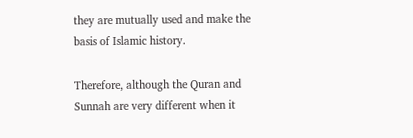they are mutually used and make the basis of Islamic history.

Therefore, although the Quran and Sunnah are very different when it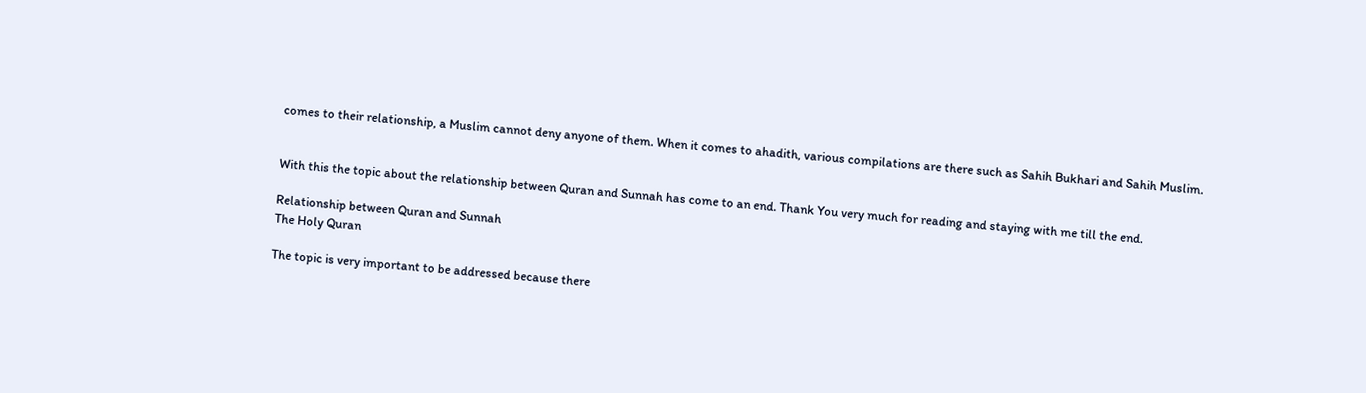comes to their relationship, a Muslim cannot deny anyone of them. When it comes to ahadith, various compilations are there such as Sahih Bukhari and Sahih Muslim.


With this the topic about the relationship between Quran and Sunnah has come to an end. Thank You very much for reading and staying with me till the end.

Relationship between Quran and Sunnah
The Holy Quran

The topic is very important to be addressed because there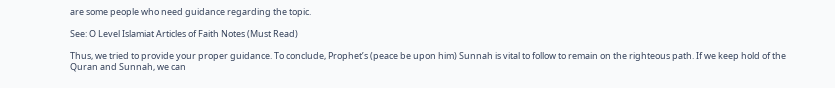are some people who need guidance regarding the topic.

See: O Level Islamiat Articles of Faith Notes (Must Read)

Thus, we tried to provide your proper guidance. To conclude, Prophet’s (peace be upon him) Sunnah is vital to follow to remain on the righteous path. If we keep hold of the Quran and Sunnah, we can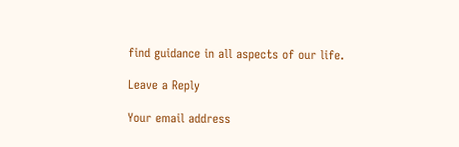find guidance in all aspects of our life.

Leave a Reply

Your email address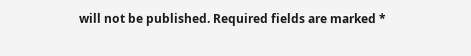will not be published. Required fields are marked *